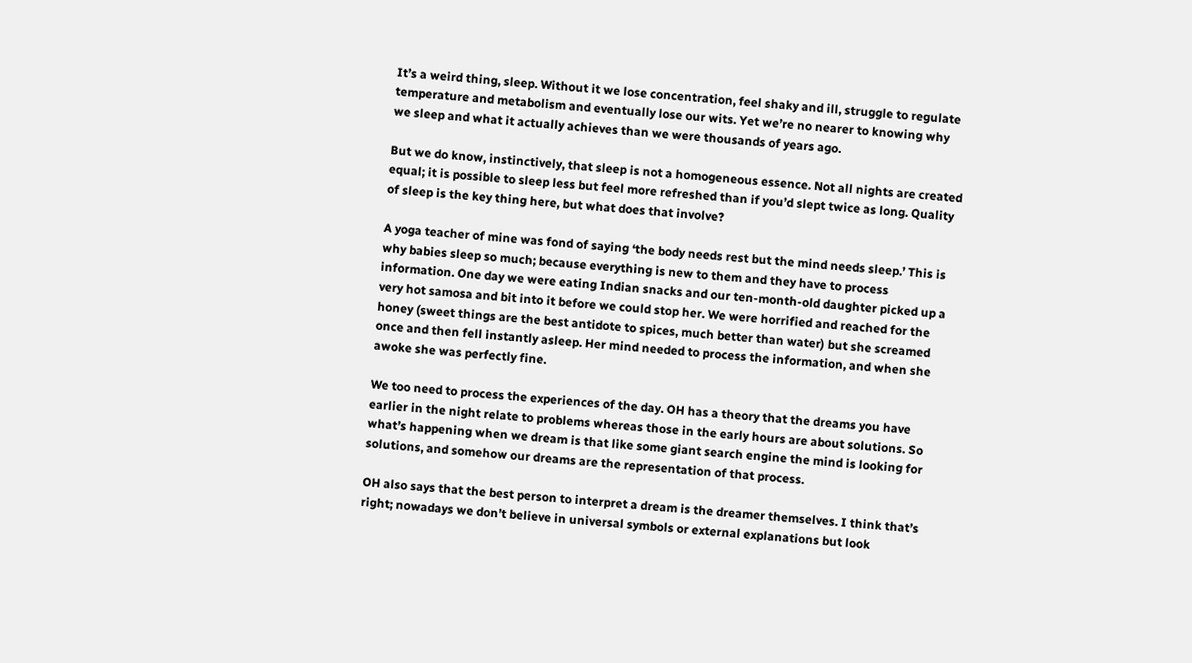It’s a weird thing, sleep. Without it we lose concentration, feel shaky and ill, struggle to regulate temperature and metabolism and eventually lose our wits. Yet we’re no nearer to knowing why we sleep and what it actually achieves than we were thousands of years ago.

But we do know, instinctively, that sleep is not a homogeneous essence. Not all nights are created equal; it is possible to sleep less but feel more refreshed than if you’d slept twice as long. Quality of sleep is the key thing here, but what does that involve?

A yoga teacher of mine was fond of saying ‘the body needs rest but the mind needs sleep.’ This is why babies sleep so much; because everything is new to them and they have to process information. One day we were eating Indian snacks and our ten-month-old daughter picked up a very hot samosa and bit into it before we could stop her. We were horrified and reached for the honey (sweet things are the best antidote to spices, much better than water) but she screamed once and then fell instantly asleep. Her mind needed to process the information, and when she awoke she was perfectly fine.

We too need to process the experiences of the day. OH has a theory that the dreams you have earlier in the night relate to problems whereas those in the early hours are about solutions. So what’s happening when we dream is that like some giant search engine the mind is looking for solutions, and somehow our dreams are the representation of that process.

OH also says that the best person to interpret a dream is the dreamer themselves. I think that’s right; nowadays we don’t believe in universal symbols or external explanations but look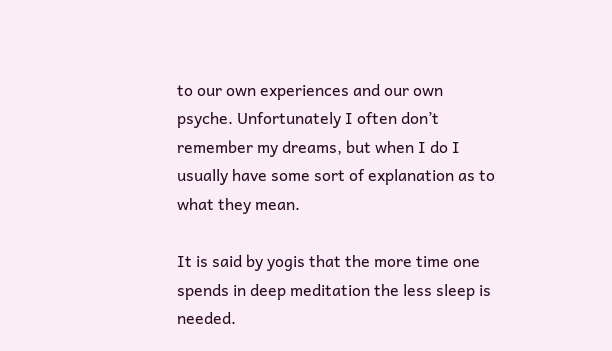to our own experiences and our own psyche. Unfortunately I often don’t remember my dreams, but when I do I usually have some sort of explanation as to what they mean.

It is said by yogis that the more time one spends in deep meditation the less sleep is needed.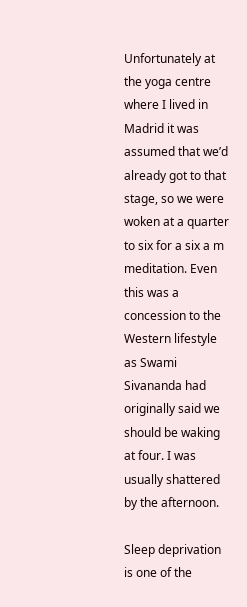Unfortunately at the yoga centre where I lived in Madrid it was assumed that we’d already got to that stage, so we were woken at a quarter to six for a six a m meditation. Even this was a concession to the Western lifestyle as Swami Sivananda had originally said we should be waking at four. I was usually shattered by the afternoon.

Sleep deprivation is one of the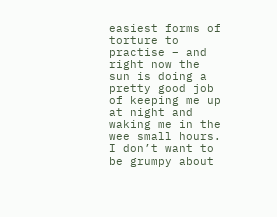easiest forms of torture to practise – and right now the sun is doing a pretty good job of keeping me up at night and waking me in the wee small hours. I don’t want to be grumpy about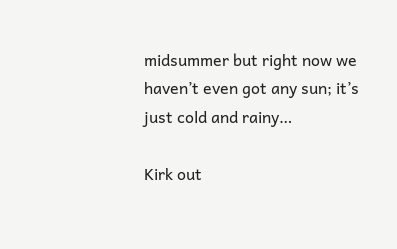midsummer but right now we haven’t even got any sun; it’s just cold and rainy…

Kirk out